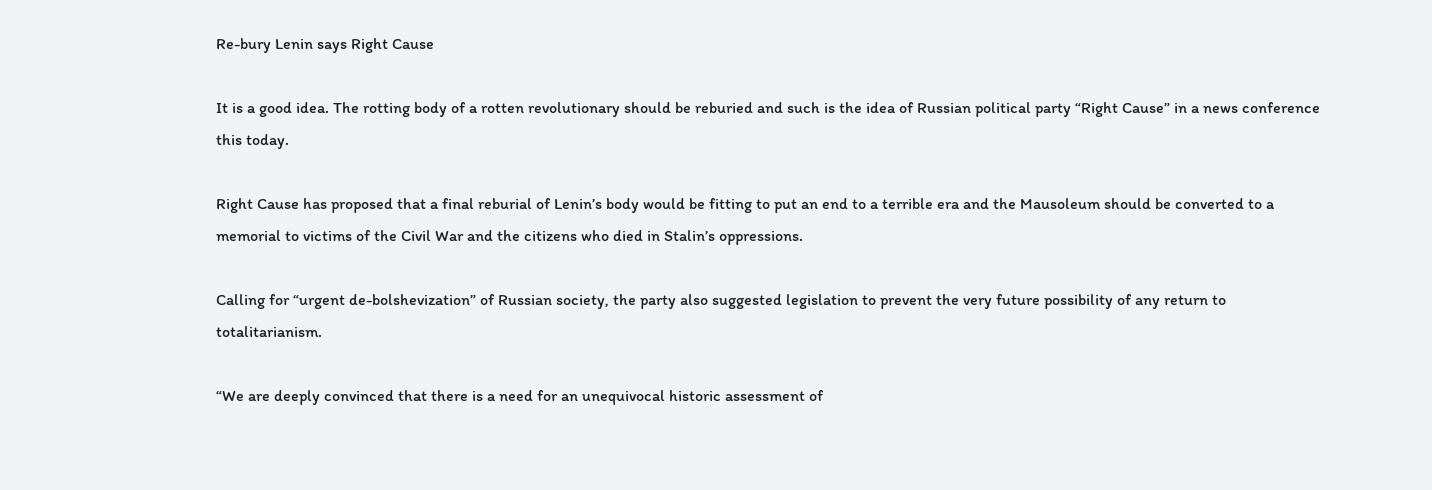Re-bury Lenin says Right Cause

It is a good idea. The rotting body of a rotten revolutionary should be reburied and such is the idea of Russian political party “Right Cause” in a news conference this today.

Right Cause has proposed that a final reburial of Lenin’s body would be fitting to put an end to a terrible era and the Mausoleum should be converted to a memorial to victims of the Civil War and the citizens who died in Stalin’s oppressions.

Calling for “urgent de-bolshevization” of Russian society, the party also suggested legislation to prevent the very future possibility of any return to totalitarianism.

“We are deeply convinced that there is a need for an unequivocal historic assessment of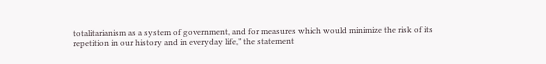totalitarianism as a system of government, and for measures which would minimize the risk of its repetition in our history and in everyday life,” the statement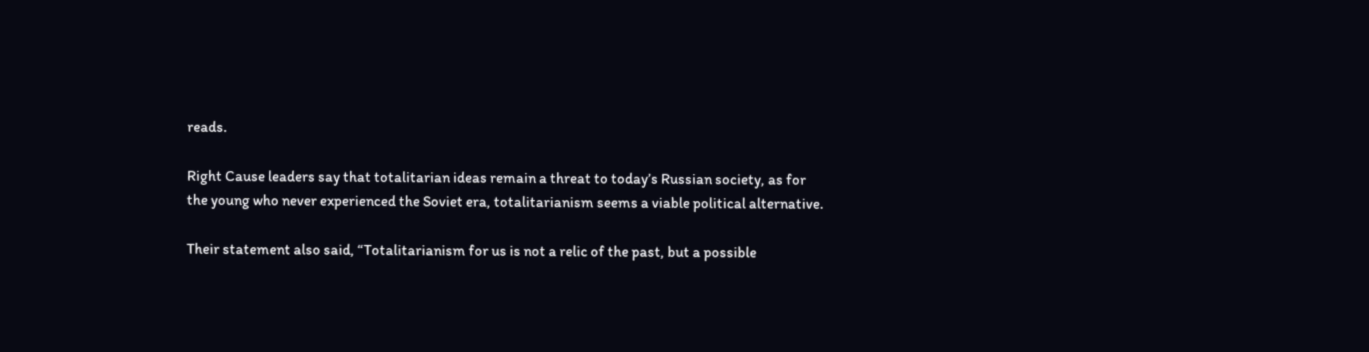reads.

Right Cause leaders say that totalitarian ideas remain a threat to today’s Russian society, as for the young who never experienced the Soviet era, totalitarianism seems a viable political alternative.

Their statement also said, “Totalitarianism for us is not a relic of the past, but a possible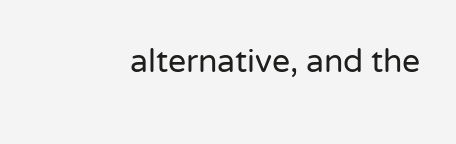alternative, and the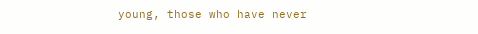young, those who have never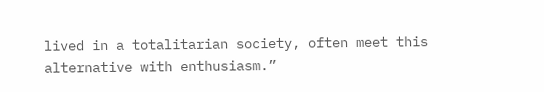lived in a totalitarian society, often meet this alternative with enthusiasm.”